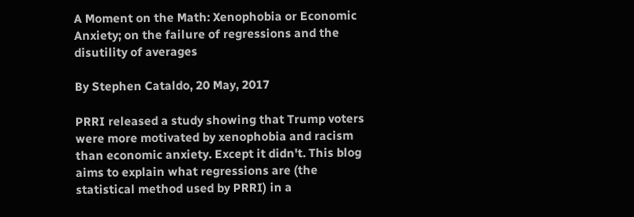A Moment on the Math: Xenophobia or Economic Anxiety; on the failure of regressions and the disutility of averages

By Stephen Cataldo, 20 May, 2017

PRRI released a study showing that Trump voters were more motivated by xenophobia and racism than economic anxiety. Except it didn't. This blog aims to explain what regressions are (the statistical method used by PRRI) in a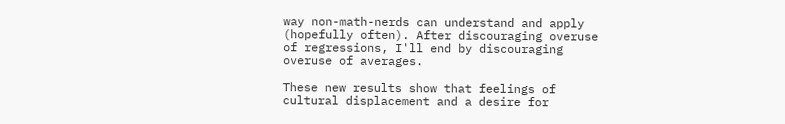way non-math-nerds can understand and apply (hopefully often). After discouraging overuse of regressions, I'll end by discouraging overuse of averages.

These new results show that feelings of cultural displacement and a desire for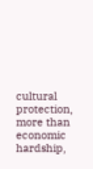cultural protection, more than economic hardship,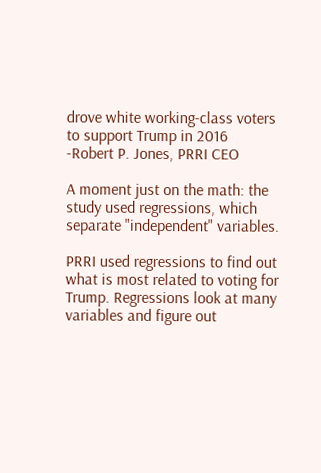drove white working-class voters to support Trump in 2016
-Robert P. Jones, PRRI CEO

A moment just on the math: the study used regressions, which separate "independent" variables.

PRRI used regressions to find out what is most related to voting for Trump. Regressions look at many variables and figure out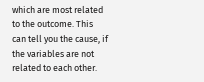which are most related to the outcome. This can tell you the cause, if the variables are not related to each other.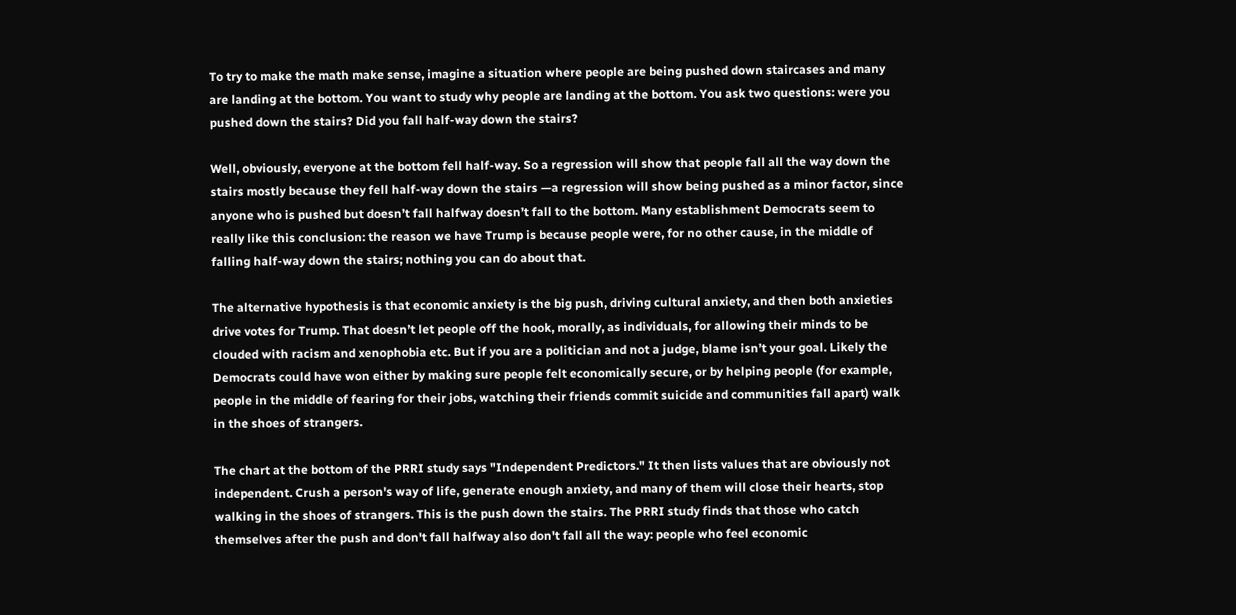To try to make the math make sense, imagine a situation where people are being pushed down staircases and many are landing at the bottom. You want to study why people are landing at the bottom. You ask two questions: were you pushed down the stairs? Did you fall half-way down the stairs?

Well, obviously, everyone at the bottom fell half-way. So a regression will show that people fall all the way down the stairs mostly because they fell half-way down the stairs —a regression will show being pushed as a minor factor, since anyone who is pushed but doesn’t fall halfway doesn’t fall to the bottom. Many establishment Democrats seem to really like this conclusion: the reason we have Trump is because people were, for no other cause, in the middle of falling half-way down the stairs; nothing you can do about that.

The alternative hypothesis is that economic anxiety is the big push, driving cultural anxiety, and then both anxieties drive votes for Trump. That doesn’t let people off the hook, morally, as individuals, for allowing their minds to be clouded with racism and xenophobia etc. But if you are a politician and not a judge, blame isn’t your goal. Likely the Democrats could have won either by making sure people felt economically secure, or by helping people (for example, people in the middle of fearing for their jobs, watching their friends commit suicide and communities fall apart) walk in the shoes of strangers.

The chart at the bottom of the PRRI study says "Independent Predictors." It then lists values that are obviously not independent. Crush a person's way of life, generate enough anxiety, and many of them will close their hearts, stop walking in the shoes of strangers. This is the push down the stairs. The PRRI study finds that those who catch themselves after the push and don't fall halfway also don't fall all the way: people who feel economic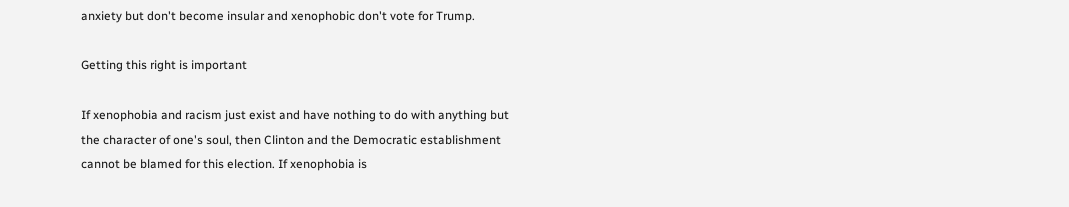anxiety but don't become insular and xenophobic don't vote for Trump.

Getting this right is important

If xenophobia and racism just exist and have nothing to do with anything but the character of one's soul, then Clinton and the Democratic establishment cannot be blamed for this election. If xenophobia is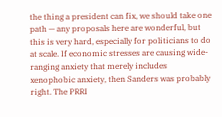the thing a president can fix, we should take one path — any proposals here are wonderful, but this is very hard, especially for politicians to do at scale. If economic stresses are causing wide-ranging anxiety that merely includes xenophobic anxiety, then Sanders was probably right. The PRRI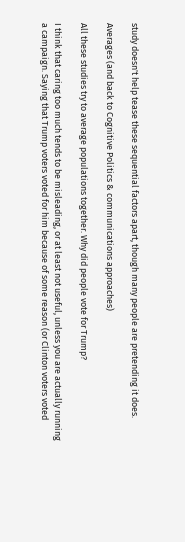study doesn't help tease these sequential factors apart, though many people are pretending it does.

Averages (and back to Cognitive Politics & communications approaches)

All these studies try to average populations together. Why did people vote for Trump?

I think that caring too much tends to be misleading, or at least not useful, unless you are actually running a campaign. Saying that Trump voters voted for him because of some reason (or Clinton voters voted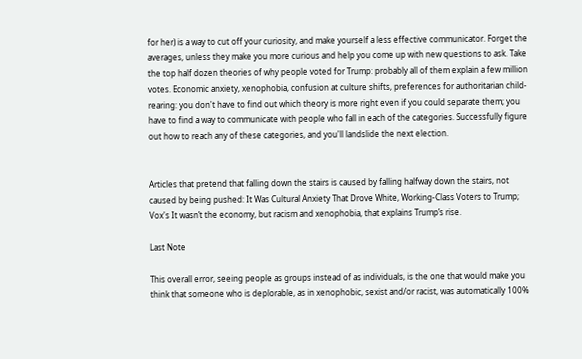for her) is a way to cut off your curiosity, and make yourself a less effective communicator. Forget the averages, unless they make you more curious and help you come up with new questions to ask. Take the top half dozen theories of why people voted for Trump: probably all of them explain a few million votes. Economic anxiety, xenophobia, confusion at culture shifts, preferences for authoritarian child-rearing: you don't have to find out which theory is more right even if you could separate them; you have to find a way to communicate with people who fall in each of the categories. Successfully figure out how to reach any of these categories, and you'll landslide the next election.


Articles that pretend that falling down the stairs is caused by falling halfway down the stairs, not caused by being pushed: It Was Cultural Anxiety That Drove White, Working-Class Voters to Trump; Vox's It wasn’t the economy, but racism and xenophobia, that explains Trump’s rise.

Last Note

This overall error, seeing people as groups instead of as individuals, is the one that would make you think that someone who is deplorable, as in xenophobic, sexist and/or racist, was automatically 100%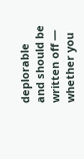deplorable and should be written off — whether you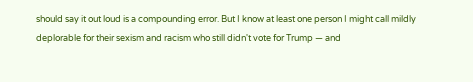should say it out loud is a compounding error. But I know at least one person I might call mildly deplorable for their sexism and racism who still didn't vote for Trump — and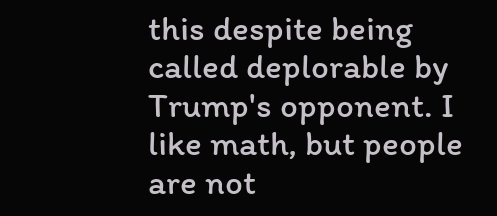this despite being called deplorable by Trump's opponent. I like math, but people are not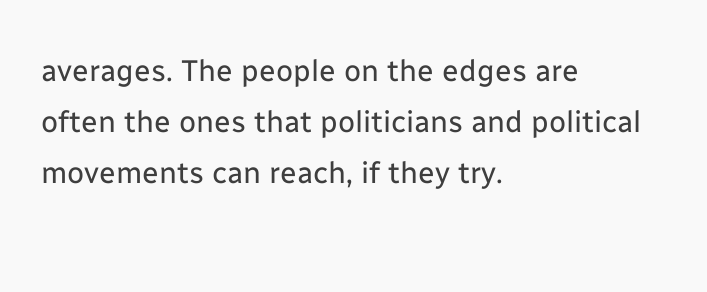averages. The people on the edges are often the ones that politicians and political movements can reach, if they try.